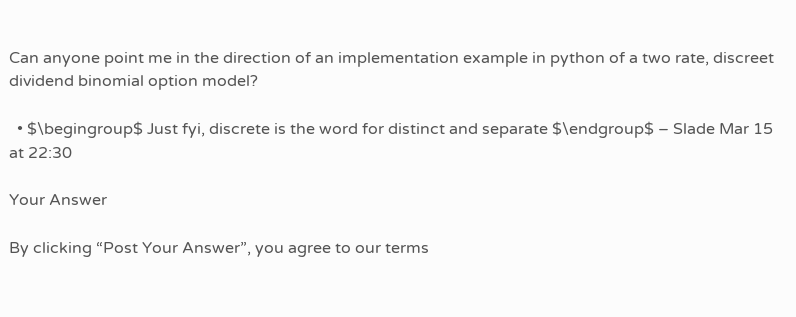Can anyone point me in the direction of an implementation example in python of a two rate, discreet dividend binomial option model?

  • $\begingroup$ Just fyi, discrete is the word for distinct and separate $\endgroup$ – Slade Mar 15 at 22:30

Your Answer

By clicking “Post Your Answer”, you agree to our terms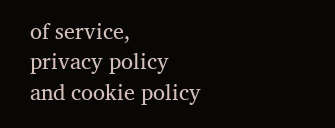of service, privacy policy and cookie policy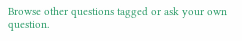Browse other questions tagged or ask your own question.